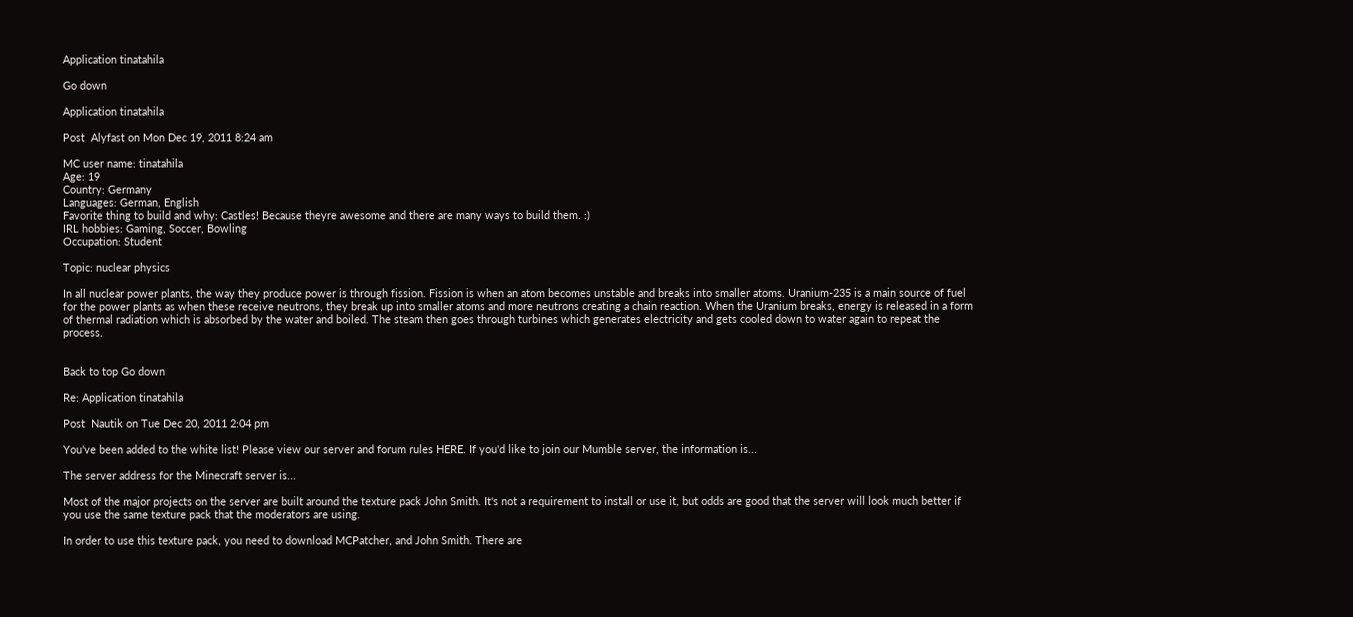Application tinatahila

Go down

Application tinatahila

Post  Alyfast on Mon Dec 19, 2011 8:24 am

MC user name: tinatahila
Age: 19
Country: Germany
Languages: German, English
Favorite thing to build and why: Castles! Because theyre awesome and there are many ways to build them. :)
IRL hobbies: Gaming, Soccer, Bowling
Occupation: Student

Topic: nuclear physics

In all nuclear power plants, the way they produce power is through fission. Fission is when an atom becomes unstable and breaks into smaller atoms. Uranium-235 is a main source of fuel for the power plants as when these receive neutrons, they break up into smaller atoms and more neutrons creating a chain reaction. When the Uranium breaks, energy is released in a form of thermal radiation which is absorbed by the water and boiled. The steam then goes through turbines which generates electricity and gets cooled down to water again to repeat the process.


Back to top Go down

Re: Application tinatahila

Post  Nautik on Tue Dec 20, 2011 2:04 pm

You've been added to the white list! Please view our server and forum rules HERE. If you'd like to join our Mumble server, the information is...

The server address for the Minecraft server is...

Most of the major projects on the server are built around the texture pack John Smith. It's not a requirement to install or use it, but odds are good that the server will look much better if you use the same texture pack that the moderators are using.

In order to use this texture pack, you need to download MCPatcher, and John Smith. There are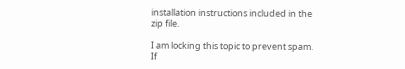installation instructions included in the zip file.

I am locking this topic to prevent spam. If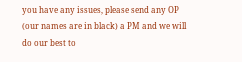you have any issues, please send any OP (our names are in black) a PM and we will do our best to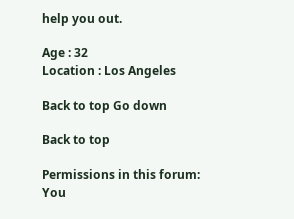help you out.

Age : 32
Location : Los Angeles

Back to top Go down

Back to top

Permissions in this forum:
You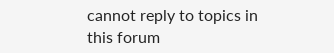cannot reply to topics in this forum